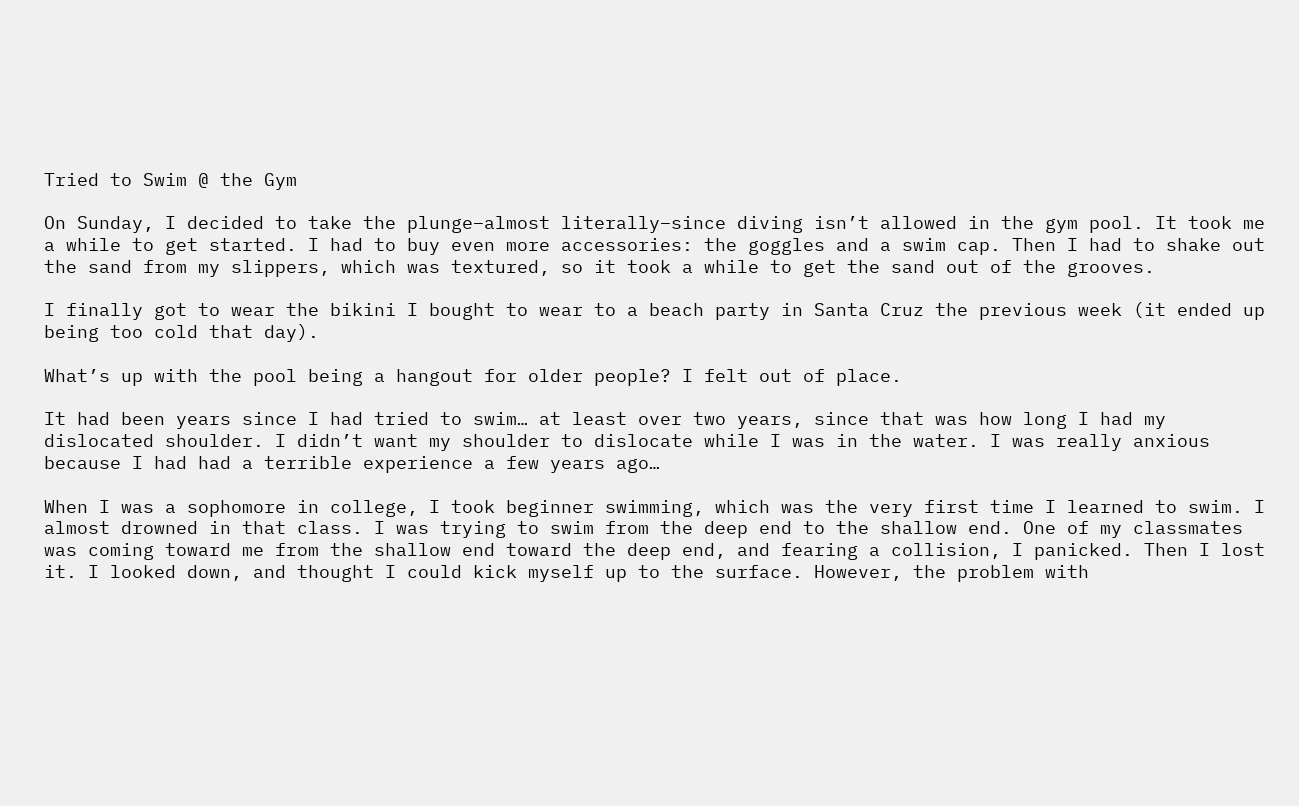Tried to Swim @ the Gym

On Sunday, I decided to take the plunge–almost literally–since diving isn’t allowed in the gym pool. It took me a while to get started. I had to buy even more accessories: the goggles and a swim cap. Then I had to shake out the sand from my slippers, which was textured, so it took a while to get the sand out of the grooves.

I finally got to wear the bikini I bought to wear to a beach party in Santa Cruz the previous week (it ended up being too cold that day).

What’s up with the pool being a hangout for older people? I felt out of place.

It had been years since I had tried to swim… at least over two years, since that was how long I had my dislocated shoulder. I didn’t want my shoulder to dislocate while I was in the water. I was really anxious because I had had a terrible experience a few years ago…

When I was a sophomore in college, I took beginner swimming, which was the very first time I learned to swim. I almost drowned in that class. I was trying to swim from the deep end to the shallow end. One of my classmates was coming toward me from the shallow end toward the deep end, and fearing a collision, I panicked. Then I lost it. I looked down, and thought I could kick myself up to the surface. However, the problem with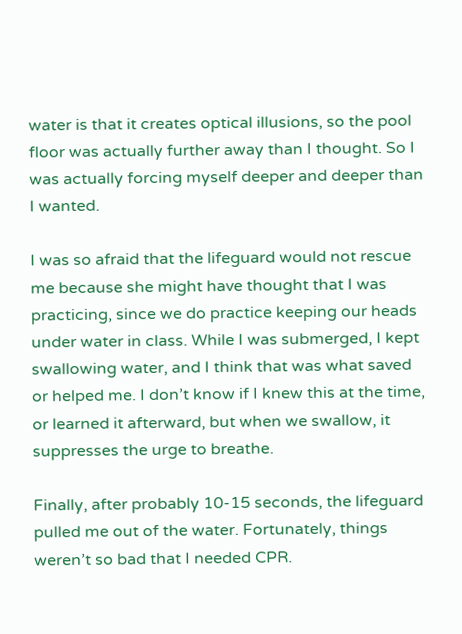water is that it creates optical illusions, so the pool floor was actually further away than I thought. So I was actually forcing myself deeper and deeper than I wanted.

I was so afraid that the lifeguard would not rescue me because she might have thought that I was practicing, since we do practice keeping our heads under water in class. While I was submerged, I kept swallowing water, and I think that was what saved or helped me. I don’t know if I knew this at the time, or learned it afterward, but when we swallow, it suppresses the urge to breathe.

Finally, after probably 10-15 seconds, the lifeguard pulled me out of the water. Fortunately, things weren’t so bad that I needed CPR.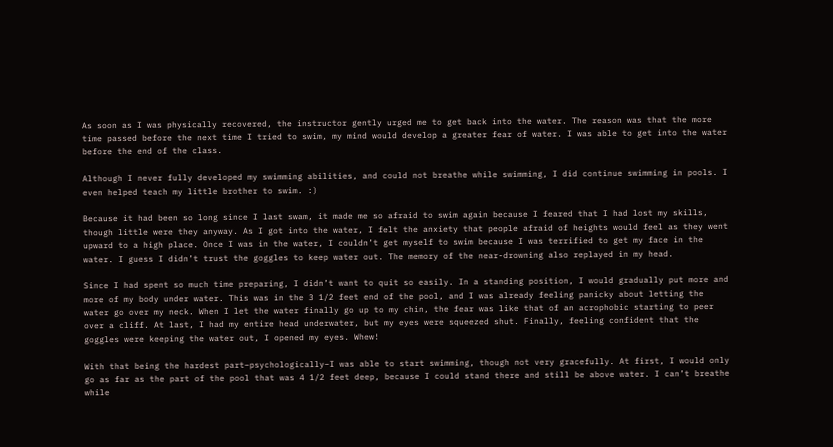As soon as I was physically recovered, the instructor gently urged me to get back into the water. The reason was that the more time passed before the next time I tried to swim, my mind would develop a greater fear of water. I was able to get into the water before the end of the class.

Although I never fully developed my swimming abilities, and could not breathe while swimming, I did continue swimming in pools. I even helped teach my little brother to swim. :)

Because it had been so long since I last swam, it made me so afraid to swim again because I feared that I had lost my skills, though little were they anyway. As I got into the water, I felt the anxiety that people afraid of heights would feel as they went upward to a high place. Once I was in the water, I couldn’t get myself to swim because I was terrified to get my face in the water. I guess I didn’t trust the goggles to keep water out. The memory of the near-drowning also replayed in my head.

Since I had spent so much time preparing, I didn’t want to quit so easily. In a standing position, I would gradually put more and more of my body under water. This was in the 3 1/2 feet end of the pool, and I was already feeling panicky about letting the water go over my neck. When I let the water finally go up to my chin, the fear was like that of an acrophobic starting to peer over a cliff. At last, I had my entire head underwater, but my eyes were squeezed shut. Finally, feeling confident that the goggles were keeping the water out, I opened my eyes. Whew!

With that being the hardest part–psychologically–I was able to start swimming, though not very gracefully. At first, I would only go as far as the part of the pool that was 4 1/2 feet deep, because I could stand there and still be above water. I can’t breathe while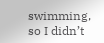swimming, so I didn’t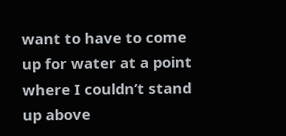want to have to come up for water at a point where I couldn’t stand up above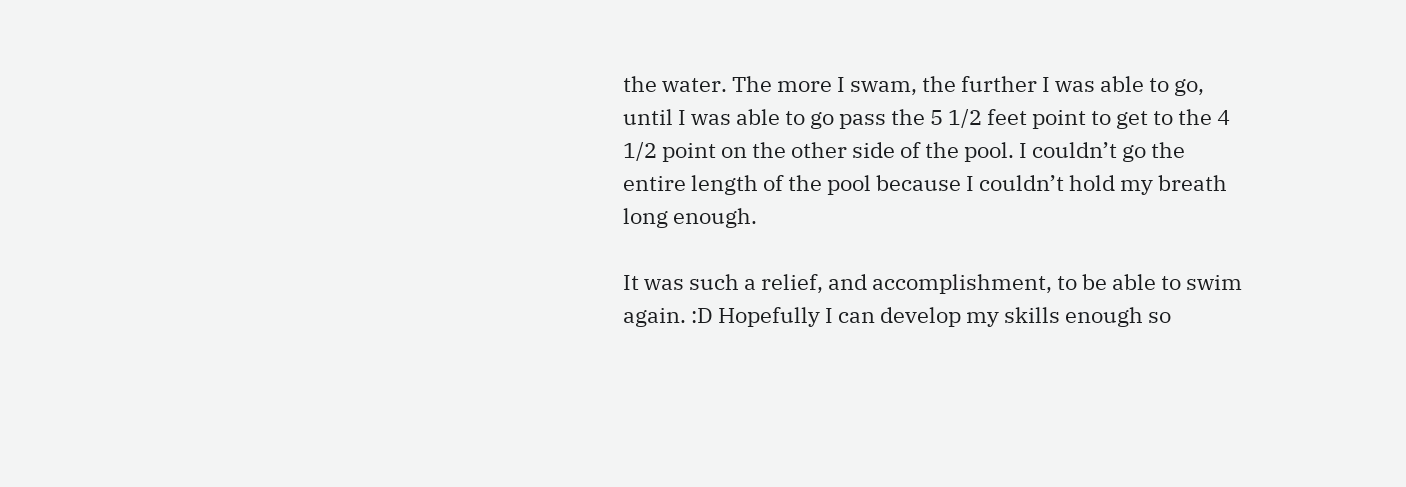the water. The more I swam, the further I was able to go, until I was able to go pass the 5 1/2 feet point to get to the 4 1/2 point on the other side of the pool. I couldn’t go the entire length of the pool because I couldn’t hold my breath long enough.

It was such a relief, and accomplishment, to be able to swim again. :D Hopefully I can develop my skills enough so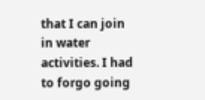that I can join in water activities. I had to forgo going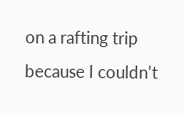on a rafting trip because I couldn’t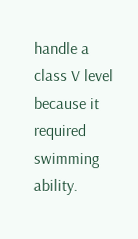handle a class V level because it required swimming ability.